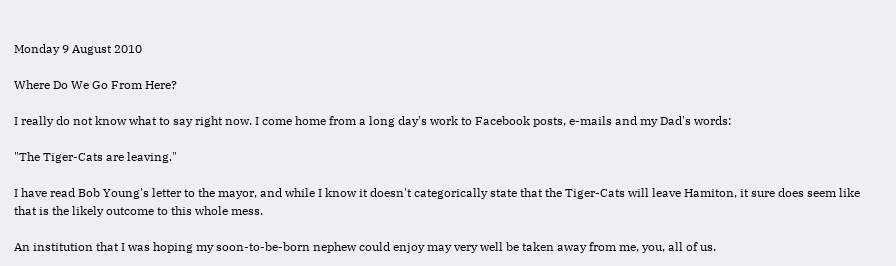Monday 9 August 2010

Where Do We Go From Here?

I really do not know what to say right now. I come home from a long day's work to Facebook posts, e-mails and my Dad's words:

"The Tiger-Cats are leaving."

I have read Bob Young's letter to the mayor, and while I know it doesn't categorically state that the Tiger-Cats will leave Hamiton, it sure does seem like that is the likely outcome to this whole mess.

An institution that I was hoping my soon-to-be-born nephew could enjoy may very well be taken away from me, you, all of us.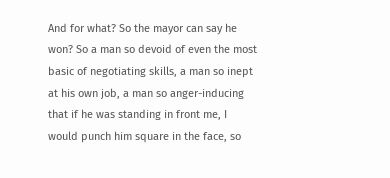And for what? So the mayor can say he won? So a man so devoid of even the most basic of negotiating skills, a man so inept at his own job, a man so anger-inducing that if he was standing in front me, I would punch him square in the face, so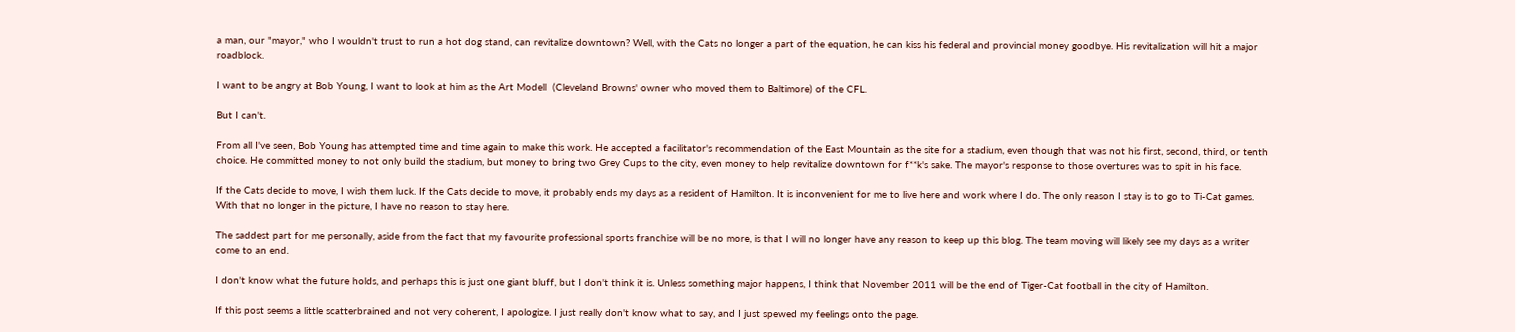a man, our "mayor," who I wouldn't trust to run a hot dog stand, can revitalize downtown? Well, with the Cats no longer a part of the equation, he can kiss his federal and provincial money goodbye. His revitalization will hit a major roadblock.

I want to be angry at Bob Young, I want to look at him as the Art Modell  (Cleveland Browns' owner who moved them to Baltimore) of the CFL.

But I can't.

From all I've seen, Bob Young has attempted time and time again to make this work. He accepted a facilitator's recommendation of the East Mountain as the site for a stadium, even though that was not his first, second, third, or tenth choice. He committed money to not only build the stadium, but money to bring two Grey Cups to the city, even money to help revitalize downtown for f**k's sake. The mayor's response to those overtures was to spit in his face.

If the Cats decide to move, I wish them luck. If the Cats decide to move, it probably ends my days as a resident of Hamilton. It is inconvenient for me to live here and work where I do. The only reason I stay is to go to Ti-Cat games. With that no longer in the picture, I have no reason to stay here.

The saddest part for me personally, aside from the fact that my favourite professional sports franchise will be no more, is that I will no longer have any reason to keep up this blog. The team moving will likely see my days as a writer come to an end.

I don't know what the future holds, and perhaps this is just one giant bluff, but I don't think it is. Unless something major happens, I think that November 2011 will be the end of Tiger-Cat football in the city of Hamilton.

If this post seems a little scatterbrained and not very coherent, I apologize. I just really don't know what to say, and I just spewed my feelings onto the page.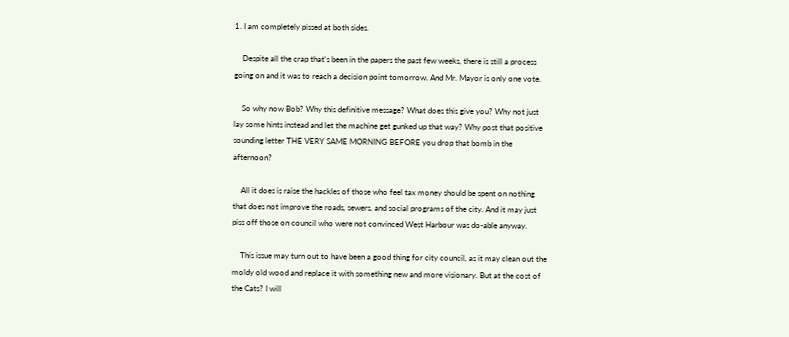1. I am completely pissed at both sides.

    Despite all the crap that's been in the papers the past few weeks, there is still a process going on and it was to reach a decision point tomorrow. And Mr. Mayor is only one vote.

    So why now Bob? Why this definitive message? What does this give you? Why not just lay some hints instead and let the machine get gunked up that way? Why post that positive sounding letter THE VERY SAME MORNING BEFORE you drop that bomb in the afternoon?

    All it does is raise the hackles of those who feel tax money should be spent on nothing that does not improve the roads, sewers, and social programs of the city. And it may just piss off those on council who were not convinced West Harbour was do-able anyway.

    This issue may turn out to have been a good thing for city council, as it may clean out the moldy old wood and replace it with something new and more visionary. But at the cost of the Cats? I will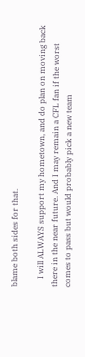blame both sides for that.

    I will ALWAYS support my hometown, and do plan on moving back there in the near future. And I may remain a CFL fan if the worst comes to pass but would probably pick a new team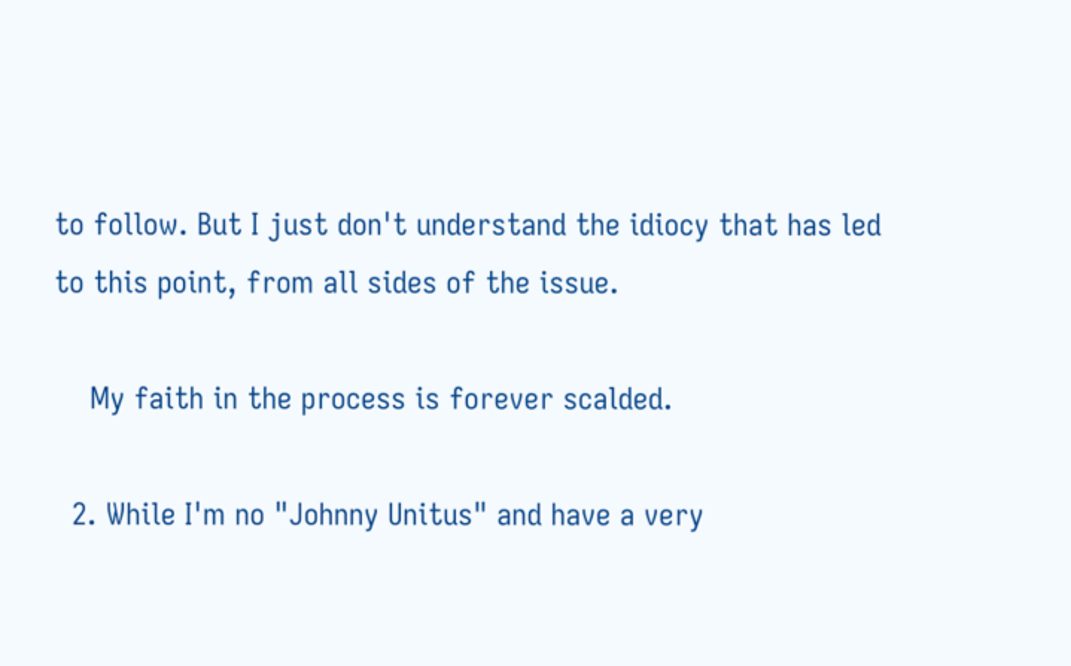to follow. But I just don't understand the idiocy that has led to this point, from all sides of the issue.

    My faith in the process is forever scalded.

  2. While I'm no "Johnny Unitus" and have a very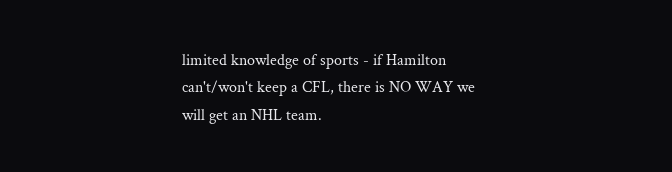limited knowledge of sports - if Hamilton can't/won't keep a CFL, there is NO WAY we will get an NHL team.